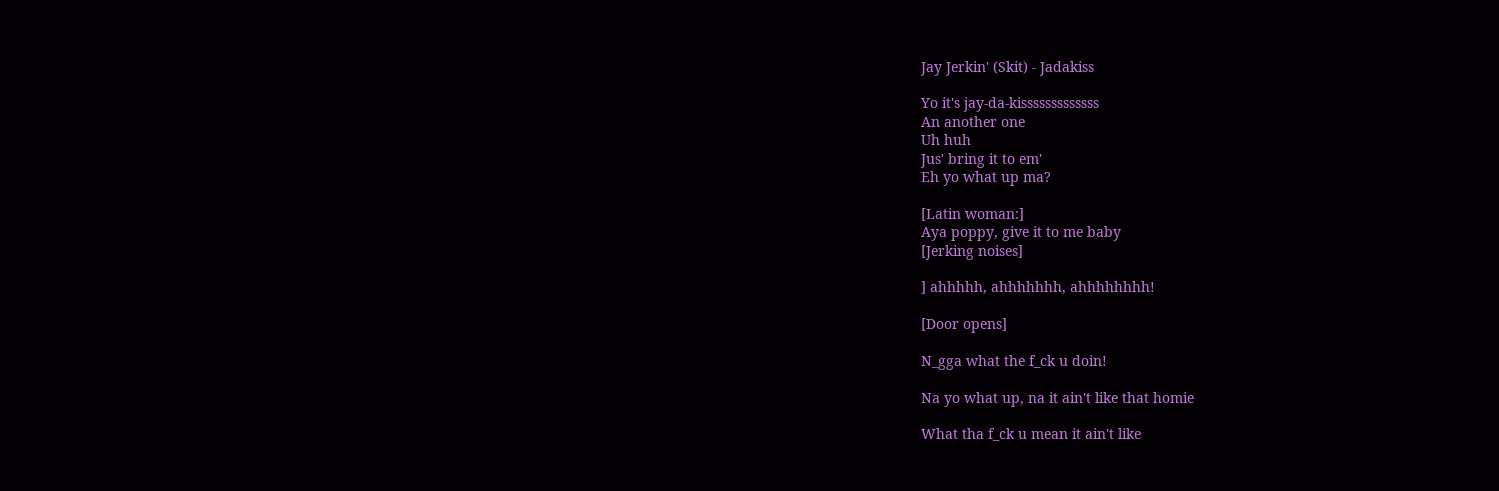Jay Jerkin' (Skit) - Jadakiss

Yo it's jay-da-kisssssssssssss
An another one
Uh huh
Jus' bring it to em'
Eh yo what up ma?

[Latin woman:]
Aya poppy, give it to me baby
[Jerking noises]

] ahhhhh, ahhhhhhh, ahhhhhhhh!

[Door opens]

N_gga what the f_ck u doin!

Na yo what up, na it ain't like that homie

What tha f_ck u mean it ain't like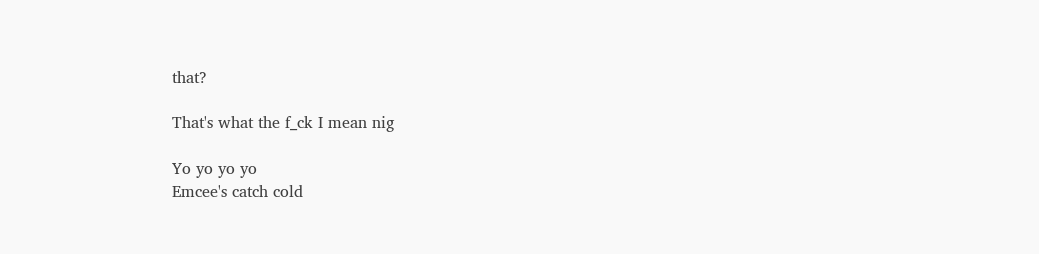that?

That's what the f_ck I mean nig

Yo yo yo yo
Emcee's catch cold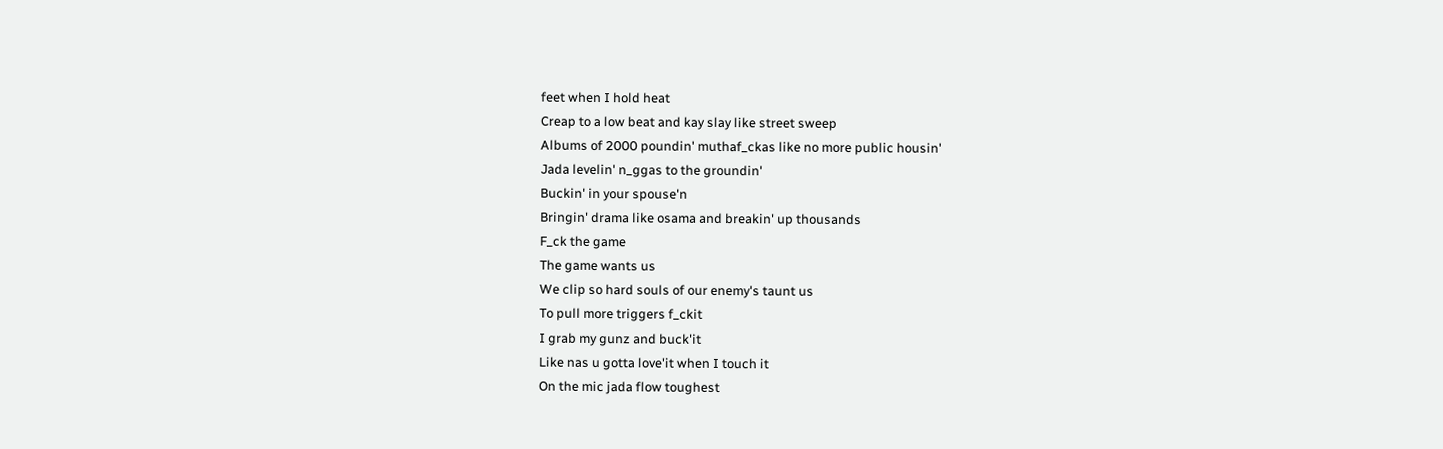feet when I hold heat
Creap to a low beat and kay slay like street sweep
Albums of 2000 poundin' muthaf_ckas like no more public housin'
Jada levelin' n_ggas to the groundin'
Buckin' in your spouse'n
Bringin' drama like osama and breakin' up thousands
F_ck the game
The game wants us
We clip so hard souls of our enemy's taunt us
To pull more triggers f_ckit
I grab my gunz and buck'it
Like nas u gotta love'it when I touch it
On the mic jada flow toughest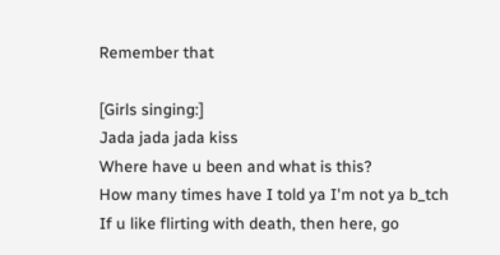Remember that

[Girls singing:]
Jada jada jada kiss
Where have u been and what is this?
How many times have I told ya I'm not ya b_tch
If u like flirting with death, then here, go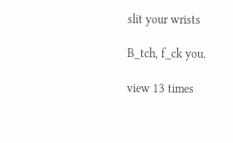slit your wrists

B_tch, f_ck you.

view 13 times